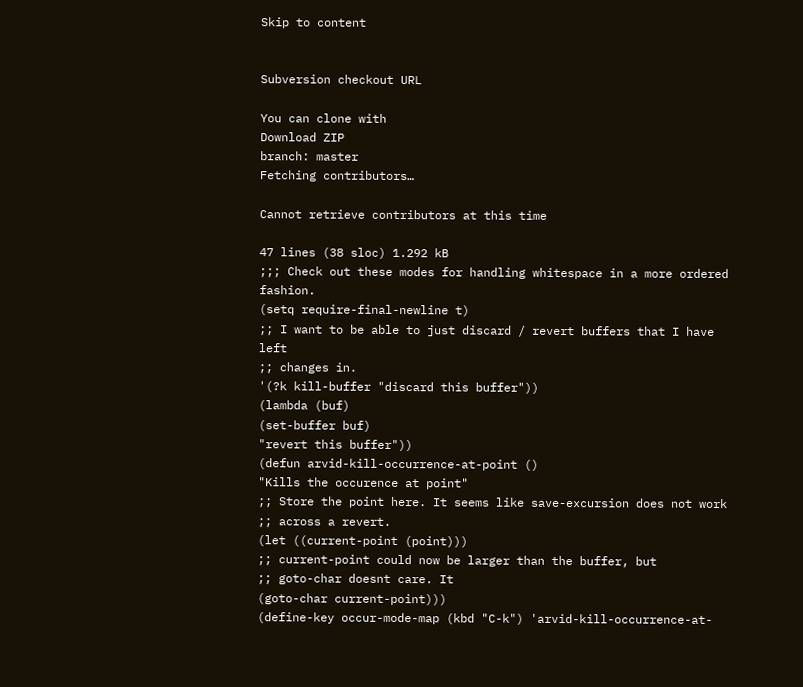Skip to content


Subversion checkout URL

You can clone with
Download ZIP
branch: master
Fetching contributors…

Cannot retrieve contributors at this time

47 lines (38 sloc) 1.292 kB
;;; Check out these modes for handling whitespace in a more ordered fashion.
(setq require-final-newline t)
;; I want to be able to just discard / revert buffers that I have left
;; changes in.
'(?k kill-buffer "discard this buffer"))
(lambda (buf)
(set-buffer buf)
"revert this buffer"))
(defun arvid-kill-occurrence-at-point ()
"Kills the occurence at point"
;; Store the point here. It seems like save-excursion does not work
;; across a revert.
(let ((current-point (point)))
;; current-point could now be larger than the buffer, but
;; goto-char doesnt care. It
(goto-char current-point)))
(define-key occur-mode-map (kbd "C-k") 'arvid-kill-occurrence-at-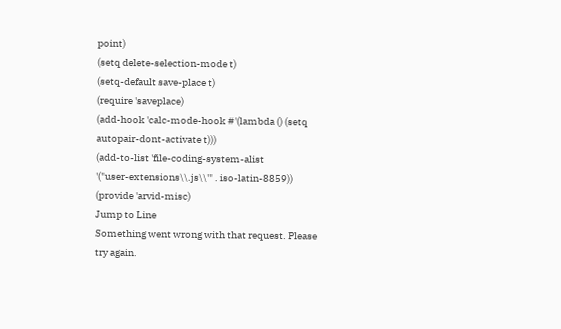point)
(setq delete-selection-mode t)
(setq-default save-place t)
(require 'saveplace)
(add-hook 'calc-mode-hook #'(lambda () (setq autopair-dont-activate t)))
(add-to-list 'file-coding-system-alist
'("user-extensions\\.js\\'" . iso-latin-8859))
(provide 'arvid-misc)
Jump to Line
Something went wrong with that request. Please try again.